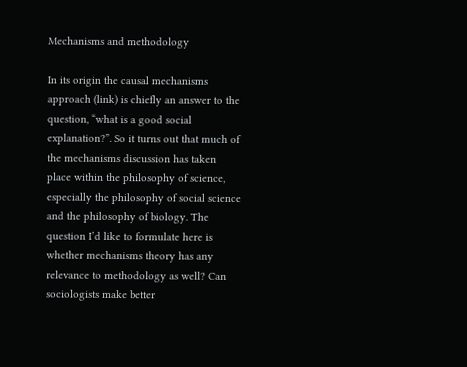Mechanisms and methodology

In its origin the causal mechanisms approach (link) is chiefly an answer to the question, “what is a good social explanation?”. So it turns out that much of the mechanisms discussion has taken place within the philosophy of science, especially the philosophy of social science and the philosophy of biology. The question I’d like to formulate here is whether mechanisms theory has any relevance to methodology as well? Can sociologists make better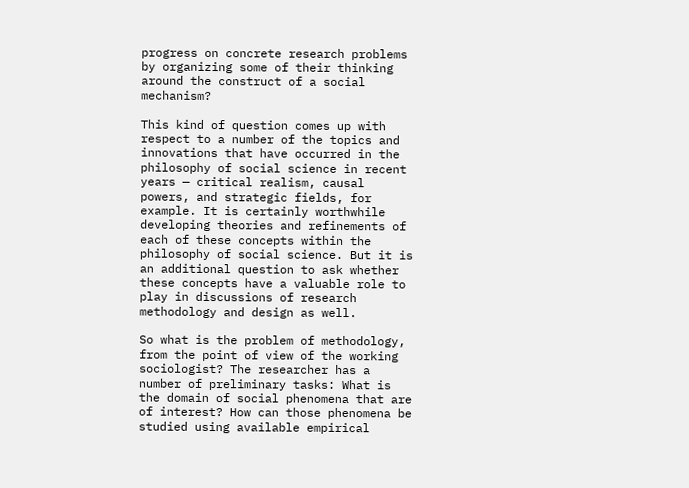progress on concrete research problems by organizing some of their thinking around the construct of a social mechanism?

This kind of question comes up with respect to a number of the topics and innovations that have occurred in the philosophy of social science in recent years — critical realism, causal powers, and strategic fields, for example. It is certainly worthwhile developing theories and refinements of each of these concepts within the philosophy of social science. But it is an additional question to ask whether these concepts have a valuable role to play in discussions of research methodology and design as well.

So what is the problem of methodology, from the point of view of the working sociologist? The researcher has a number of preliminary tasks: What is the domain of social phenomena that are of interest? How can those phenomena be studied using available empirical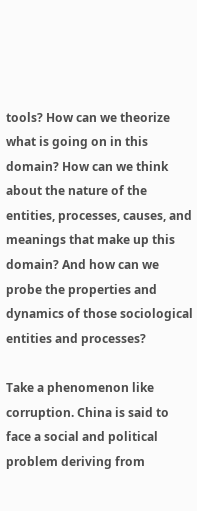tools? How can we theorize what is going on in this domain? How can we think about the nature of the entities, processes, causes, and meanings that make up this domain? And how can we probe the properties and dynamics of those sociological entities and processes?

Take a phenomenon like corruption. China is said to face a social and political problem deriving from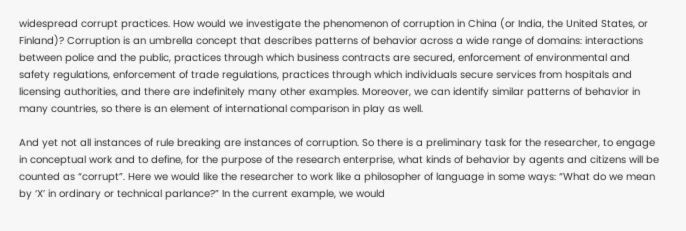widespread corrupt practices. How would we investigate the phenomenon of corruption in China (or India, the United States, or Finland)? Corruption is an umbrella concept that describes patterns of behavior across a wide range of domains: interactions between police and the public, practices through which business contracts are secured, enforcement of environmental and safety regulations, enforcement of trade regulations, practices through which individuals secure services from hospitals and licensing authorities, and there are indefinitely many other examples. Moreover, we can identify similar patterns of behavior in many countries, so there is an element of international comparison in play as well.

And yet not all instances of rule breaking are instances of corruption. So there is a preliminary task for the researcher, to engage in conceptual work and to define, for the purpose of the research enterprise, what kinds of behavior by agents and citizens will be counted as “corrupt”. Here we would like the researcher to work like a philosopher of language in some ways: “What do we mean by ‘X’ in ordinary or technical parlance?” In the current example, we would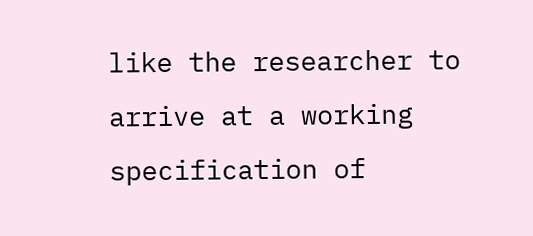like the researcher to arrive at a working specification of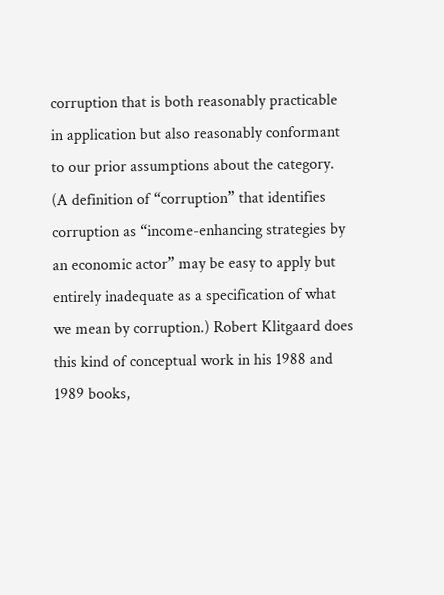corruption that is both reasonably practicable in application but also reasonably conformant to our prior assumptions about the category. (A definition of “corruption” that identifies corruption as “income-enhancing strategies by an economic actor” may be easy to apply but entirely inadequate as a specification of what we mean by corruption.) Robert Klitgaard does this kind of conceptual work in his 1988 and 1989 books,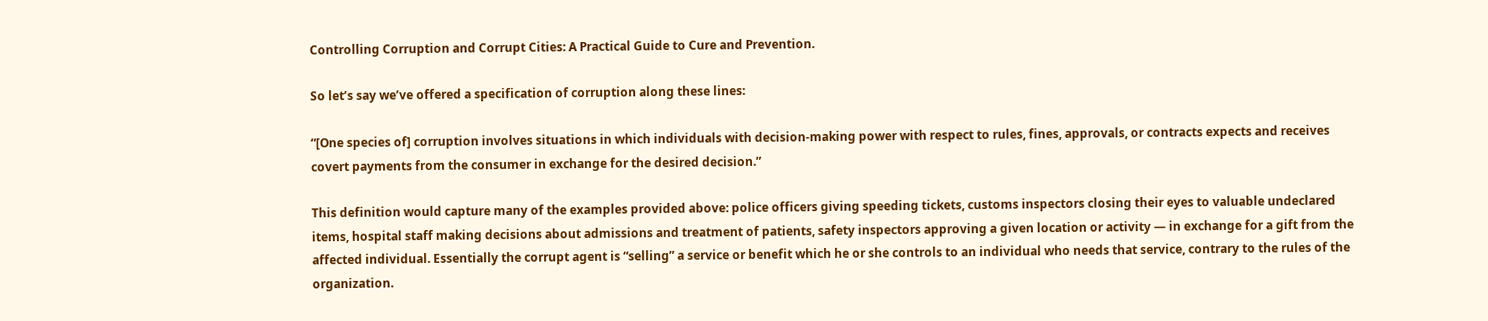Controlling Corruption and Corrupt Cities: A Practical Guide to Cure and Prevention.

So let’s say we’ve offered a specification of corruption along these lines:

“[One species of] corruption involves situations in which individuals with decision-making power with respect to rules, fines, approvals, or contracts expects and receives covert payments from the consumer in exchange for the desired decision.”

This definition would capture many of the examples provided above: police officers giving speeding tickets, customs inspectors closing their eyes to valuable undeclared items, hospital staff making decisions about admissions and treatment of patients, safety inspectors approving a given location or activity — in exchange for a gift from the affected individual. Essentially the corrupt agent is “selling” a service or benefit which he or she controls to an individual who needs that service, contrary to the rules of the organization.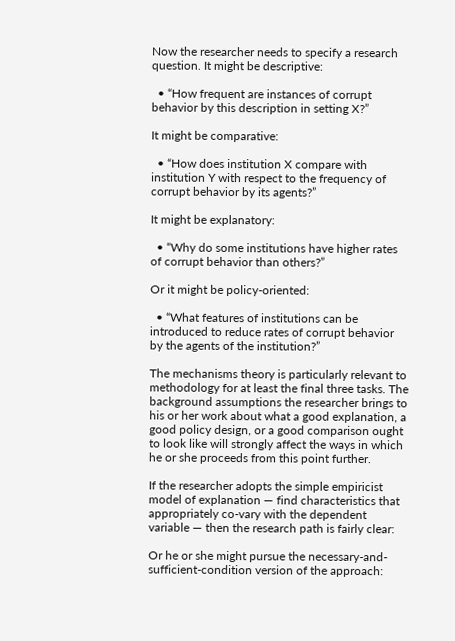Now the researcher needs to specify a research question. It might be descriptive:

  • “How frequent are instances of corrupt behavior by this description in setting X?”

It might be comparative:

  • “How does institution X compare with institution Y with respect to the frequency of corrupt behavior by its agents?”

It might be explanatory:

  • “Why do some institutions have higher rates of corrupt behavior than others?”

Or it might be policy-oriented:

  • “What features of institutions can be introduced to reduce rates of corrupt behavior by the agents of the institution?”

The mechanisms theory is particularly relevant to methodology for at least the final three tasks. The background assumptions the researcher brings to his or her work about what a good explanation, a good policy design, or a good comparison ought to look like will strongly affect the ways in which he or she proceeds from this point further.

If the researcher adopts the simple empiricist model of explanation — find characteristics that appropriately co-vary with the dependent variable — then the research path is fairly clear:

Or he or she might pursue the necessary-and-sufficient-condition version of the approach: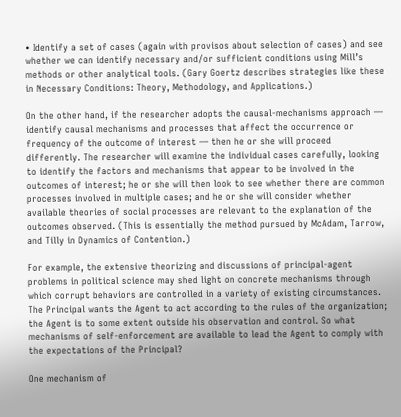• Identify a set of cases (again with provisos about selection of cases) and see whether we can identify necessary and/or sufficient conditions using Mill’s methods or other analytical tools. (Gary Goertz describes strategies like these in Necessary Conditions: Theory, Methodology, and Applications.)

On the other hand, if the researcher adopts the causal-mechanisms approach — identify causal mechanisms and processes that affect the occurrence or frequency of the outcome of interest — then he or she will proceed differently. The researcher will examine the individual cases carefully, looking to identify the factors and mechanisms that appear to be involved in the outcomes of interest; he or she will then look to see whether there are common processes involved in multiple cases; and he or she will consider whether available theories of social processes are relevant to the explanation of the outcomes observed. (This is essentially the method pursued by McAdam, Tarrow, and Tilly in Dynamics of Contention.)

For example, the extensive theorizing and discussions of principal-agent problems in political science may shed light on concrete mechanisms through which corrupt behaviors are controlled in a variety of existing circumstances. The Principal wants the Agent to act according to the rules of the organization; the Agent is to some extent outside his observation and control. So what mechanisms of self-enforcement are available to lead the Agent to comply with the expectations of the Principal?

One mechanism of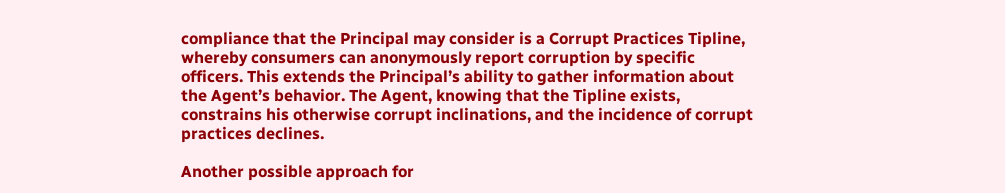compliance that the Principal may consider is a Corrupt Practices Tipline, whereby consumers can anonymously report corruption by specific officers. This extends the Principal’s ability to gather information about the Agent’s behavior. The Agent, knowing that the Tipline exists, constrains his otherwise corrupt inclinations, and the incidence of corrupt practices declines.

Another possible approach for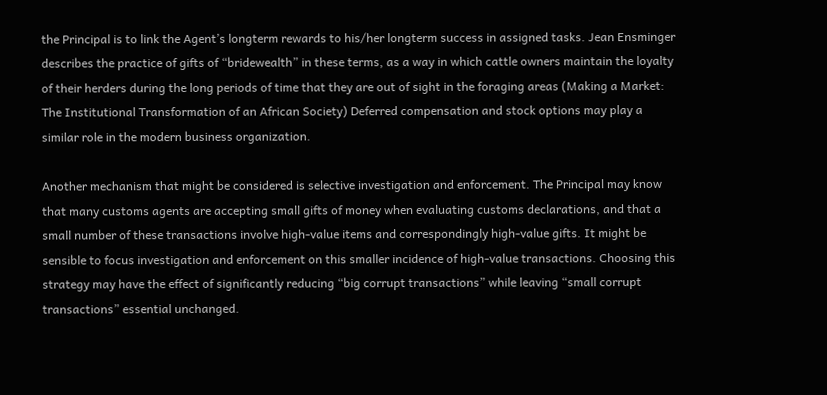the Principal is to link the Agent’s longterm rewards to his/her longterm success in assigned tasks. Jean Ensminger describes the practice of gifts of “bridewealth” in these terms, as a way in which cattle owners maintain the loyalty of their herders during the long periods of time that they are out of sight in the foraging areas (Making a Market: The Institutional Transformation of an African Society) Deferred compensation and stock options may play a similar role in the modern business organization.

Another mechanism that might be considered is selective investigation and enforcement. The Principal may know that many customs agents are accepting small gifts of money when evaluating customs declarations, and that a small number of these transactions involve high-value items and correspondingly high-value gifts. It might be sensible to focus investigation and enforcement on this smaller incidence of high-value transactions. Choosing this strategy may have the effect of significantly reducing “big corrupt transactions” while leaving “small corrupt transactions” essential unchanged.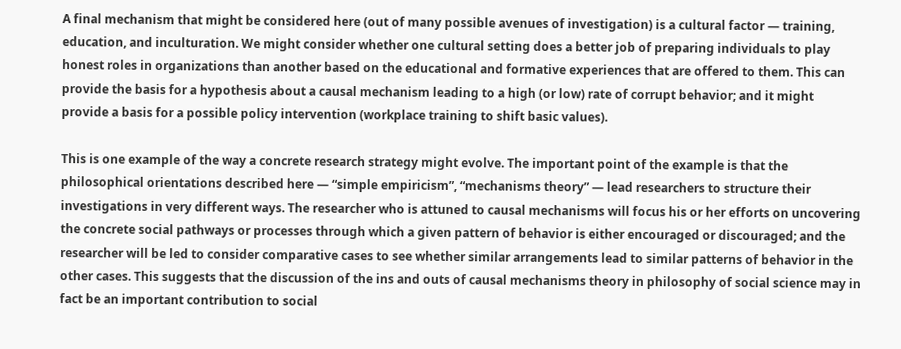A final mechanism that might be considered here (out of many possible avenues of investigation) is a cultural factor — training, education, and inculturation. We might consider whether one cultural setting does a better job of preparing individuals to play honest roles in organizations than another based on the educational and formative experiences that are offered to them. This can provide the basis for a hypothesis about a causal mechanism leading to a high (or low) rate of corrupt behavior; and it might provide a basis for a possible policy intervention (workplace training to shift basic values).

This is one example of the way a concrete research strategy might evolve. The important point of the example is that the philosophical orientations described here — “simple empiricism”, “mechanisms theory” — lead researchers to structure their investigations in very different ways. The researcher who is attuned to causal mechanisms will focus his or her efforts on uncovering the concrete social pathways or processes through which a given pattern of behavior is either encouraged or discouraged; and the researcher will be led to consider comparative cases to see whether similar arrangements lead to similar patterns of behavior in the other cases. This suggests that the discussion of the ins and outs of causal mechanisms theory in philosophy of social science may in fact be an important contribution to social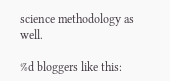science methodology as well.

%d bloggers like this: